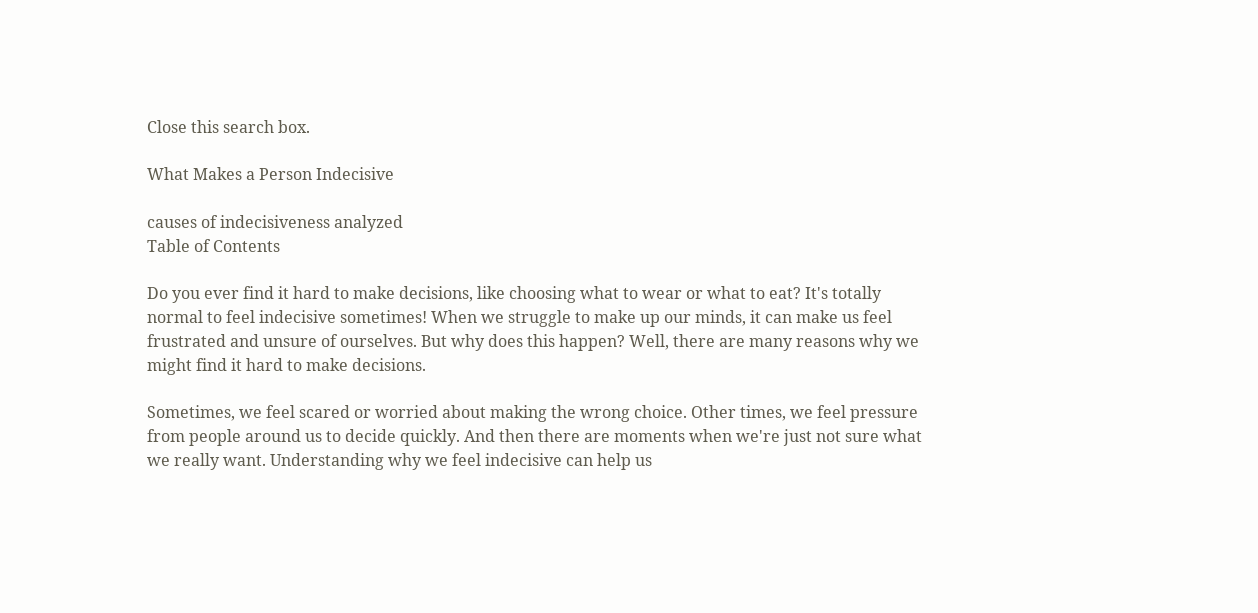Close this search box.

What Makes a Person Indecisive

causes of indecisiveness analyzed
Table of Contents

Do you ever find it hard to make decisions, like choosing what to wear or what to eat? It's totally normal to feel indecisive sometimes! When we struggle to make up our minds, it can make us feel frustrated and unsure of ourselves. But why does this happen? Well, there are many reasons why we might find it hard to make decisions.

Sometimes, we feel scared or worried about making the wrong choice. Other times, we feel pressure from people around us to decide quickly. And then there are moments when we're just not sure what we really want. Understanding why we feel indecisive can help us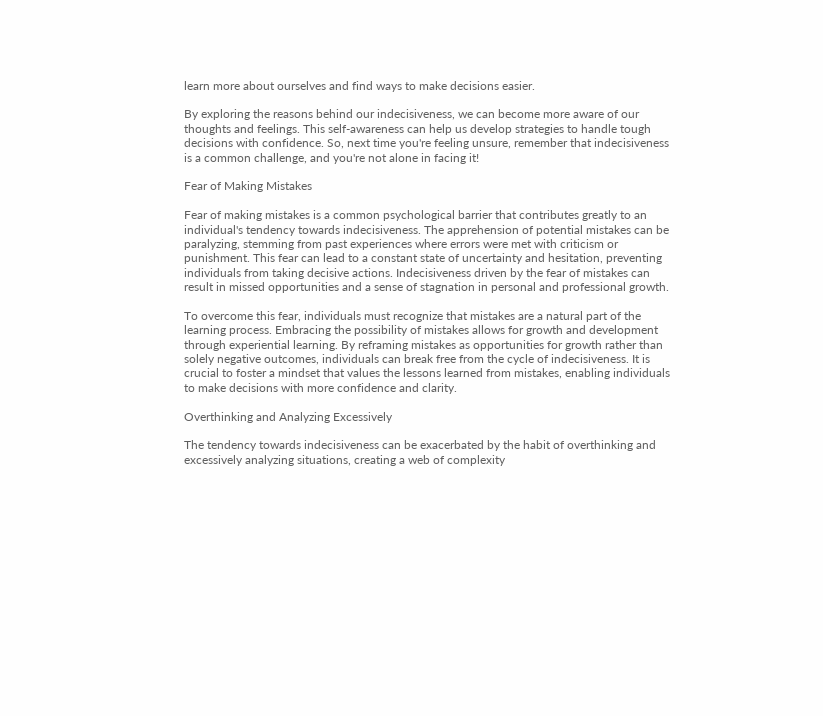learn more about ourselves and find ways to make decisions easier.

By exploring the reasons behind our indecisiveness, we can become more aware of our thoughts and feelings. This self-awareness can help us develop strategies to handle tough decisions with confidence. So, next time you're feeling unsure, remember that indecisiveness is a common challenge, and you're not alone in facing it!

Fear of Making Mistakes

Fear of making mistakes is a common psychological barrier that contributes greatly to an individual's tendency towards indecisiveness. The apprehension of potential mistakes can be paralyzing, stemming from past experiences where errors were met with criticism or punishment. This fear can lead to a constant state of uncertainty and hesitation, preventing individuals from taking decisive actions. Indecisiveness driven by the fear of mistakes can result in missed opportunities and a sense of stagnation in personal and professional growth.

To overcome this fear, individuals must recognize that mistakes are a natural part of the learning process. Embracing the possibility of mistakes allows for growth and development through experiential learning. By reframing mistakes as opportunities for growth rather than solely negative outcomes, individuals can break free from the cycle of indecisiveness. It is crucial to foster a mindset that values the lessons learned from mistakes, enabling individuals to make decisions with more confidence and clarity.

Overthinking and Analyzing Excessively

The tendency towards indecisiveness can be exacerbated by the habit of overthinking and excessively analyzing situations, creating a web of complexity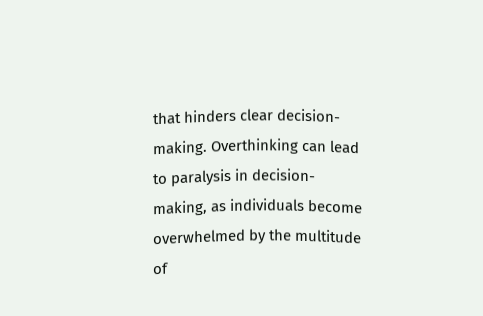that hinders clear decision-making. Overthinking can lead to paralysis in decision-making, as individuals become overwhelmed by the multitude of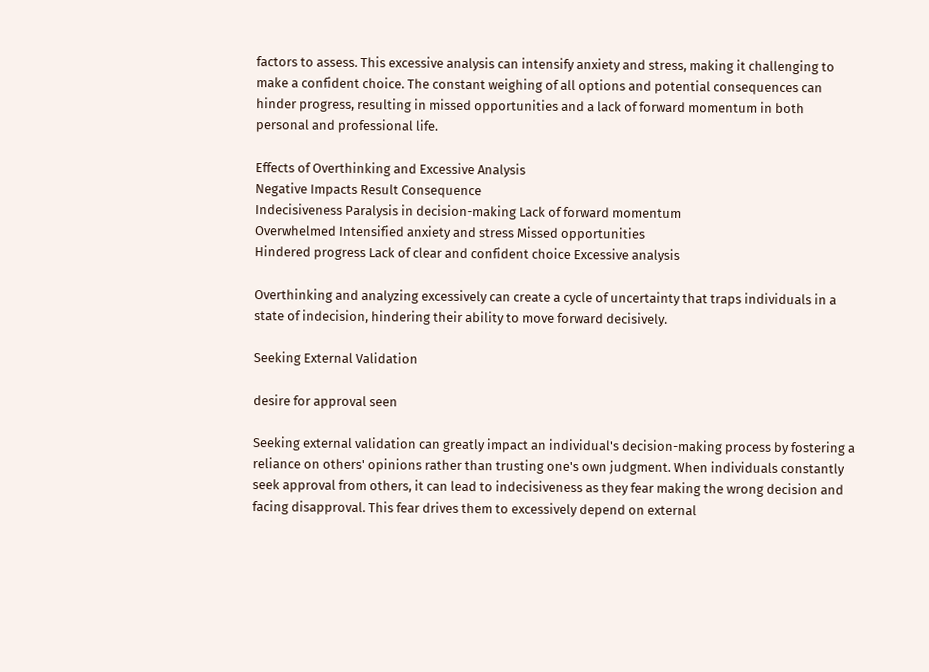factors to assess. This excessive analysis can intensify anxiety and stress, making it challenging to make a confident choice. The constant weighing of all options and potential consequences can hinder progress, resulting in missed opportunities and a lack of forward momentum in both personal and professional life.

Effects of Overthinking and Excessive Analysis
Negative Impacts Result Consequence
Indecisiveness Paralysis in decision-making Lack of forward momentum
Overwhelmed Intensified anxiety and stress Missed opportunities
Hindered progress Lack of clear and confident choice Excessive analysis

Overthinking and analyzing excessively can create a cycle of uncertainty that traps individuals in a state of indecision, hindering their ability to move forward decisively.

Seeking External Validation

desire for approval seen

Seeking external validation can greatly impact an individual's decision-making process by fostering a reliance on others' opinions rather than trusting one's own judgment. When individuals constantly seek approval from others, it can lead to indecisiveness as they fear making the wrong decision and facing disapproval. This fear drives them to excessively depend on external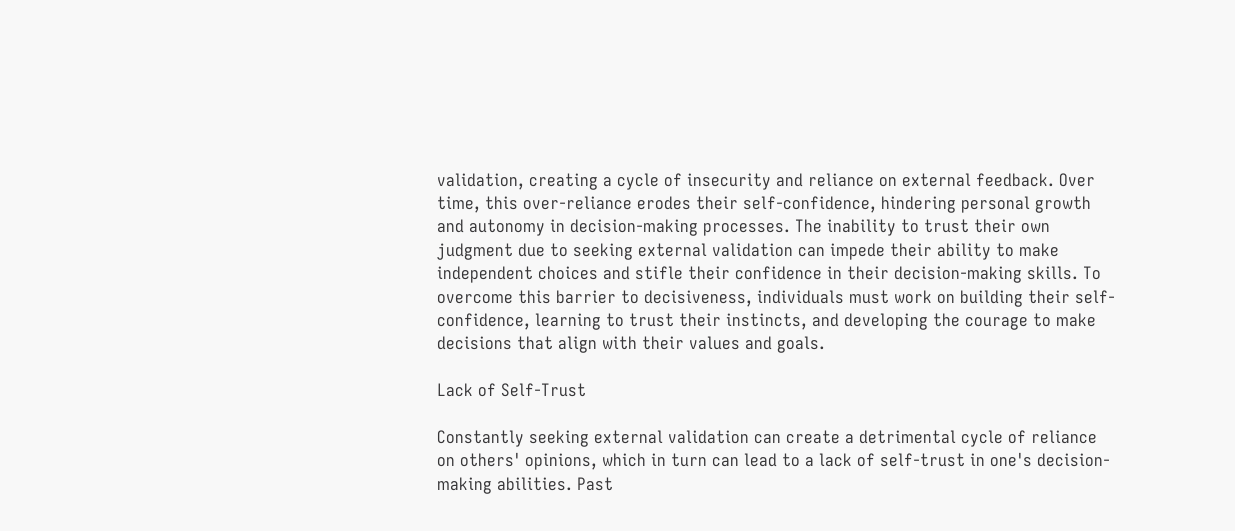validation, creating a cycle of insecurity and reliance on external feedback. Over time, this over-reliance erodes their self-confidence, hindering personal growth and autonomy in decision-making processes. The inability to trust their own judgment due to seeking external validation can impede their ability to make independent choices and stifle their confidence in their decision-making skills. To overcome this barrier to decisiveness, individuals must work on building their self-confidence, learning to trust their instincts, and developing the courage to make decisions that align with their values and goals.

Lack of Self-Trust

Constantly seeking external validation can create a detrimental cycle of reliance on others' opinions, which in turn can lead to a lack of self-trust in one's decision-making abilities. Past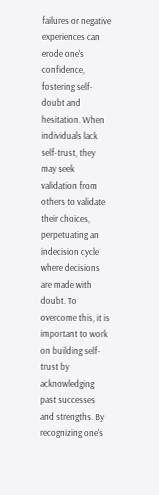failures or negative experiences can erode one's confidence, fostering self-doubt and hesitation. When individuals lack self-trust, they may seek validation from others to validate their choices, perpetuating an indecision cycle where decisions are made with doubt. To overcome this, it is important to work on building self-trust by acknowledging past successes and strengths. By recognizing one's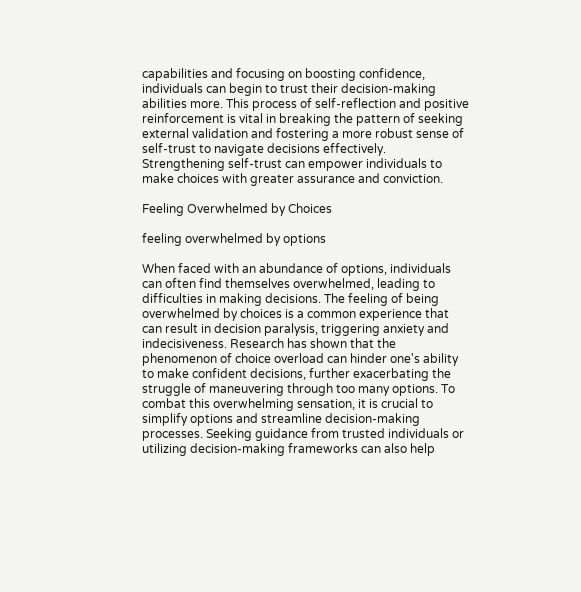capabilities and focusing on boosting confidence, individuals can begin to trust their decision-making abilities more. This process of self-reflection and positive reinforcement is vital in breaking the pattern of seeking external validation and fostering a more robust sense of self-trust to navigate decisions effectively. Strengthening self-trust can empower individuals to make choices with greater assurance and conviction.

Feeling Overwhelmed by Choices

feeling overwhelmed by options

When faced with an abundance of options, individuals can often find themselves overwhelmed, leading to difficulties in making decisions. The feeling of being overwhelmed by choices is a common experience that can result in decision paralysis, triggering anxiety and indecisiveness. Research has shown that the phenomenon of choice overload can hinder one's ability to make confident decisions, further exacerbating the struggle of maneuvering through too many options. To combat this overwhelming sensation, it is crucial to simplify options and streamline decision-making processes. Seeking guidance from trusted individuals or utilizing decision-making frameworks can also help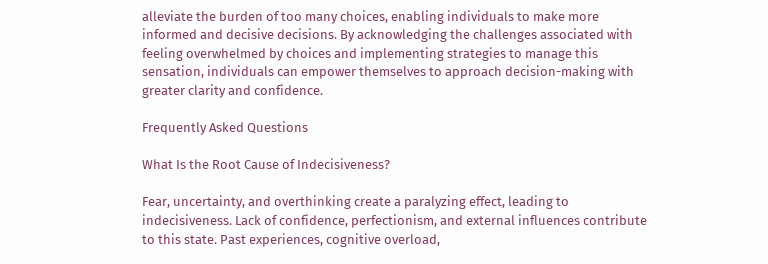alleviate the burden of too many choices, enabling individuals to make more informed and decisive decisions. By acknowledging the challenges associated with feeling overwhelmed by choices and implementing strategies to manage this sensation, individuals can empower themselves to approach decision-making with greater clarity and confidence.

Frequently Asked Questions

What Is the Root Cause of Indecisiveness?

Fear, uncertainty, and overthinking create a paralyzing effect, leading to indecisiveness. Lack of confidence, perfectionism, and external influences contribute to this state. Past experiences, cognitive overload,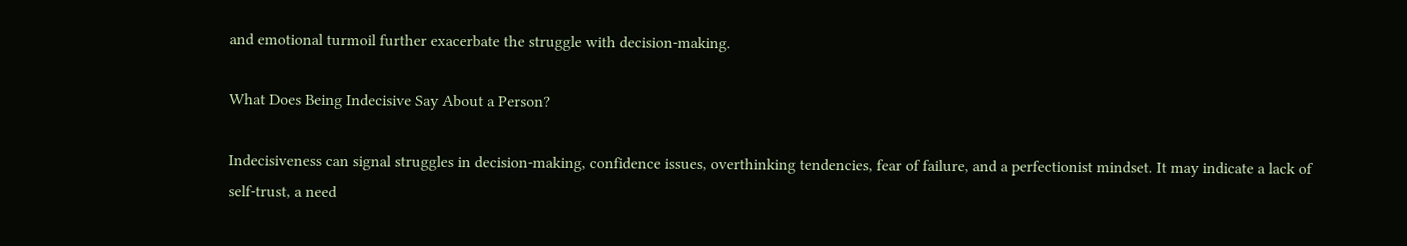and emotional turmoil further exacerbate the struggle with decision-making.

What Does Being Indecisive Say About a Person?

Indecisiveness can signal struggles in decision-making, confidence issues, overthinking tendencies, fear of failure, and a perfectionist mindset. It may indicate a lack of self-trust, a need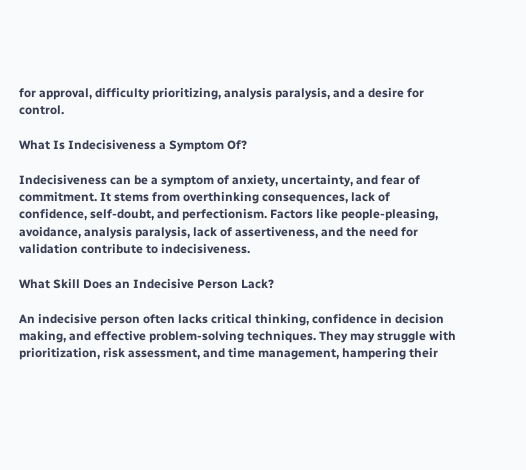for approval, difficulty prioritizing, analysis paralysis, and a desire for control.

What Is Indecisiveness a Symptom Of?

Indecisiveness can be a symptom of anxiety, uncertainty, and fear of commitment. It stems from overthinking consequences, lack of confidence, self-doubt, and perfectionism. Factors like people-pleasing, avoidance, analysis paralysis, lack of assertiveness, and the need for validation contribute to indecisiveness.

What Skill Does an Indecisive Person Lack?

An indecisive person often lacks critical thinking, confidence in decision making, and effective problem-solving techniques. They may struggle with prioritization, risk assessment, and time management, hampering their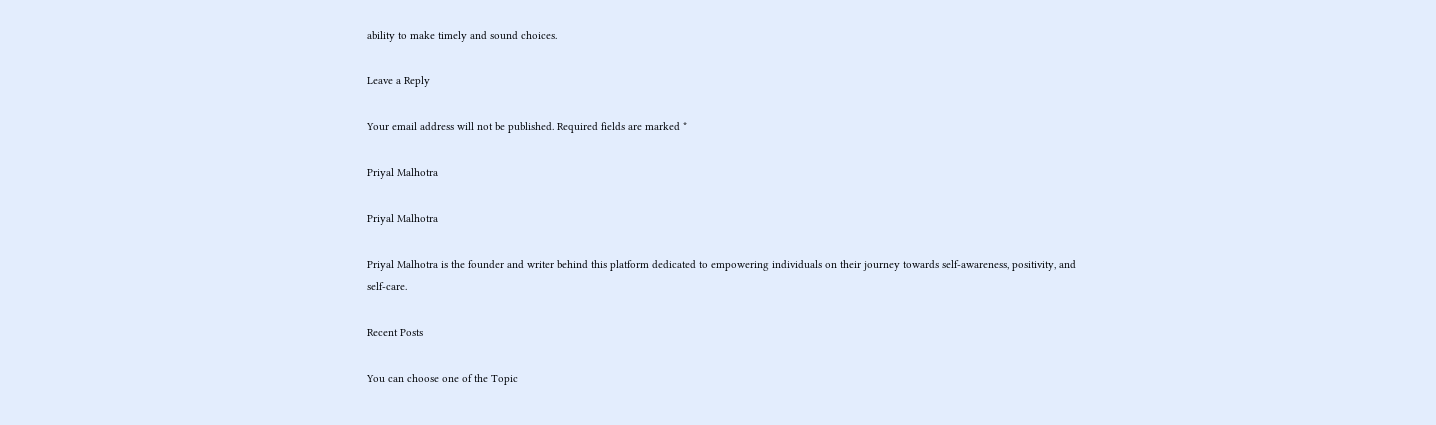ability to make timely and sound choices.

Leave a Reply

Your email address will not be published. Required fields are marked *

Priyal Malhotra

Priyal Malhotra

Priyal Malhotra is the founder and writer behind this platform dedicated to empowering individuals on their journey towards self-awareness, positivity, and self-care.

Recent Posts

You can choose one of the Topic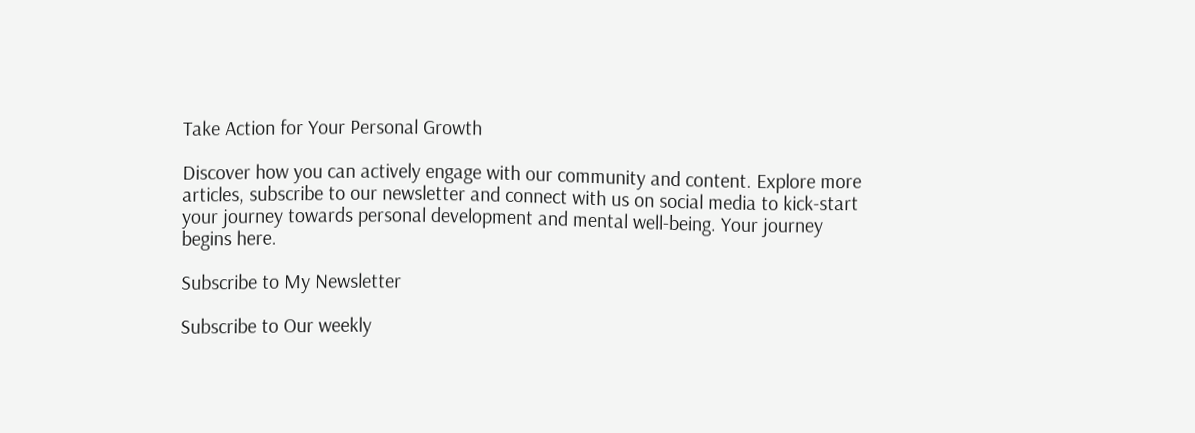Take Action for Your Personal Growth

Discover how you can actively engage with our community and content. Explore more articles, subscribe to our newsletter and connect with us on social media to kick-start your journey towards personal development and mental well-being. Your journey begins here.

Subscribe to My Newsletter

Subscribe to Our weekly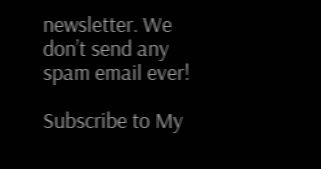newsletter. We don’t send any spam email ever!

Subscribe to My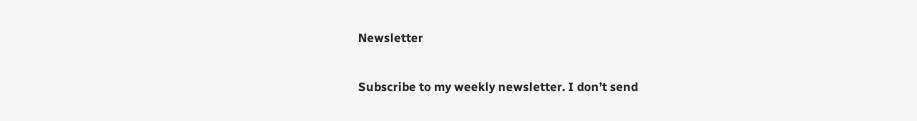Newsletter

Subscribe to my weekly newsletter. I don’t send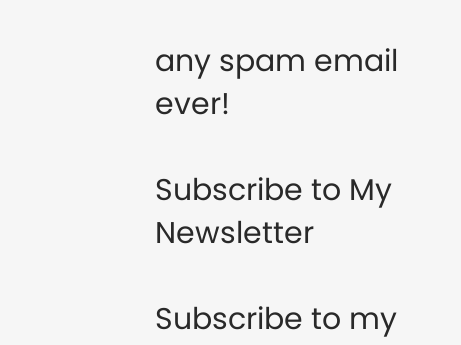any spam email ever!

Subscribe to My Newsletter

Subscribe to my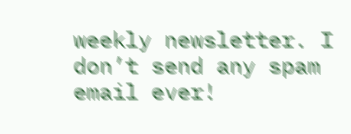weekly newsletter. I don’t send any spam email ever!